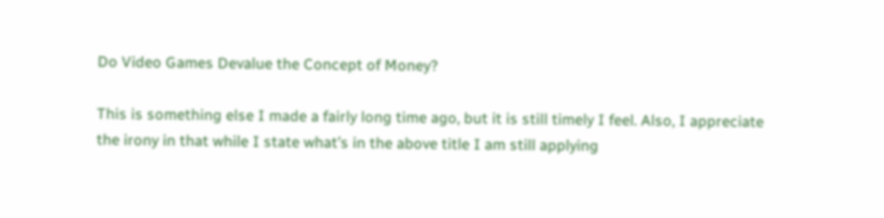Do Video Games Devalue the Concept of Money?

This is something else I made a fairly long time ago, but it is still timely I feel. Also, I appreciate the irony in that while I state what’s in the above title I am still applying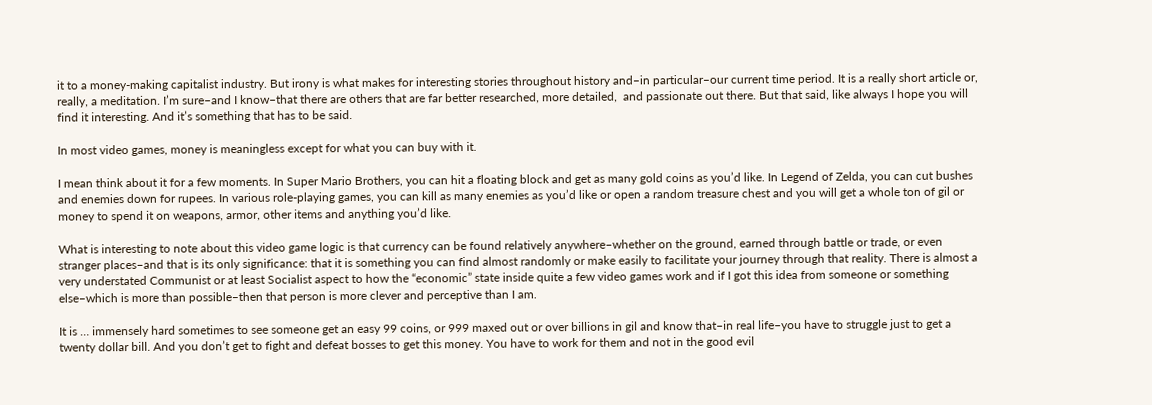it to a money-making capitalist industry. But irony is what makes for interesting stories throughout history and–in particular–our current time period. It is a really short article or, really, a meditation. I’m sure–and I know–that there are others that are far better researched, more detailed,  and passionate out there. But that said, like always I hope you will find it interesting. And it’s something that has to be said.

In most video games, money is meaningless except for what you can buy with it.

I mean think about it for a few moments. In Super Mario Brothers, you can hit a floating block and get as many gold coins as you’d like. In Legend of Zelda, you can cut bushes and enemies down for rupees. In various role-playing games, you can kill as many enemies as you’d like or open a random treasure chest and you will get a whole ton of gil or money to spend it on weapons, armor, other items and anything you’d like.

What is interesting to note about this video game logic is that currency can be found relatively anywhere–whether on the ground, earned through battle or trade, or even stranger places–and that is its only significance: that it is something you can find almost randomly or make easily to facilitate your journey through that reality. There is almost a very understated Communist or at least Socialist aspect to how the “economic” state inside quite a few video games work and if I got this idea from someone or something else–which is more than possible–then that person is more clever and perceptive than I am.

It is … immensely hard sometimes to see someone get an easy 99 coins, or 999 maxed out or over billions in gil and know that–in real life–you have to struggle just to get a twenty dollar bill. And you don’t get to fight and defeat bosses to get this money. You have to work for them and not in the good evil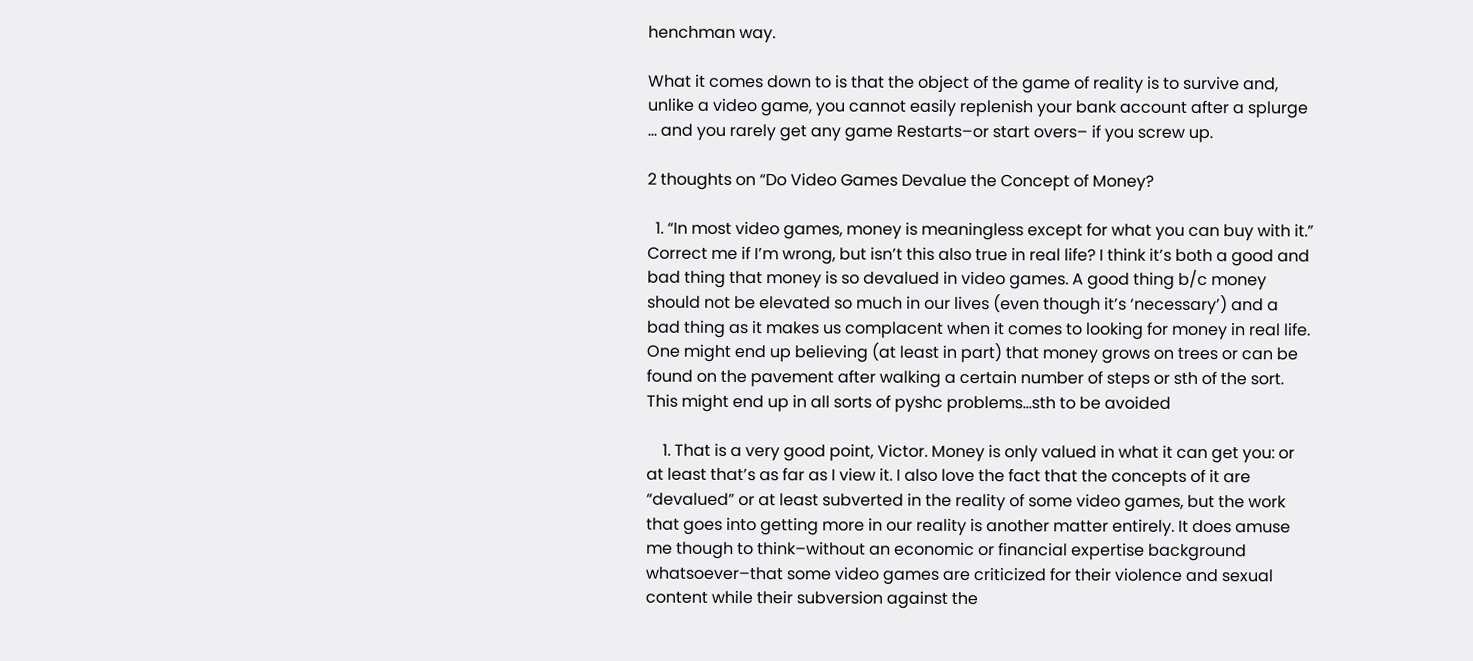henchman way.

What it comes down to is that the object of the game of reality is to survive and, unlike a video game, you cannot easily replenish your bank account after a splurge … and you rarely get any game Restarts–or start overs– if you screw up.

2 thoughts on “Do Video Games Devalue the Concept of Money?

  1. “In most video games, money is meaningless except for what you can buy with it.” Correct me if I’m wrong, but isn’t this also true in real life? I think it’s both a good and bad thing that money is so devalued in video games. A good thing b/c money should not be elevated so much in our lives (even though it’s ‘necessary’) and a bad thing as it makes us complacent when it comes to looking for money in real life. One might end up believing (at least in part) that money grows on trees or can be found on the pavement after walking a certain number of steps or sth of the sort. This might end up in all sorts of pyshc problems…sth to be avoided

    1. That is a very good point, Victor. Money is only valued in what it can get you: or at least that’s as far as I view it. I also love the fact that the concepts of it are “devalued” or at least subverted in the reality of some video games, but the work that goes into getting more in our reality is another matter entirely. It does amuse me though to think–without an economic or financial expertise background whatsoever–that some video games are criticized for their violence and sexual content while their subversion against the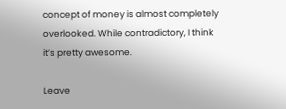concept of money is almost completely overlooked. While contradictory, I think it’s pretty awesome.

Leave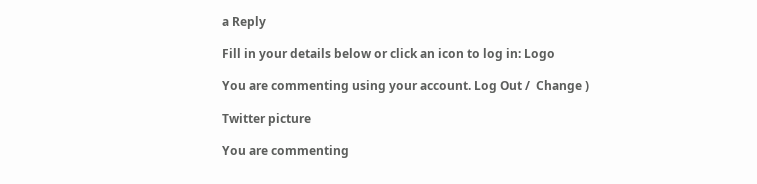a Reply

Fill in your details below or click an icon to log in: Logo

You are commenting using your account. Log Out /  Change )

Twitter picture

You are commenting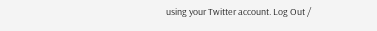using your Twitter account. Log Out /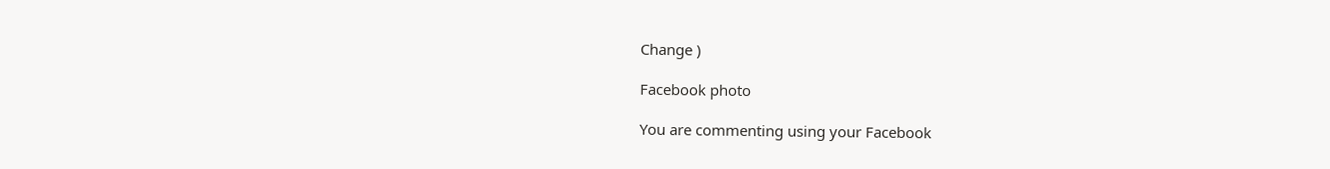Change )

Facebook photo

You are commenting using your Facebook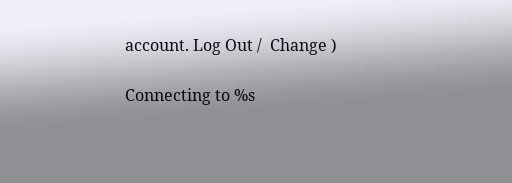account. Log Out /  Change )

Connecting to %s